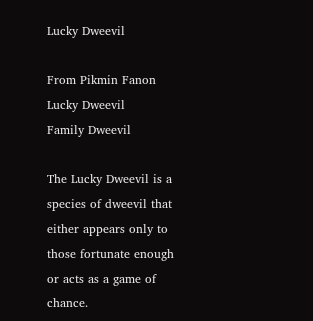Lucky Dweevil

From Pikmin Fanon
Lucky Dweevil
Family Dweevil

The Lucky Dweevil is a species of dweevil that either appears only to those fortunate enough or acts as a game of chance.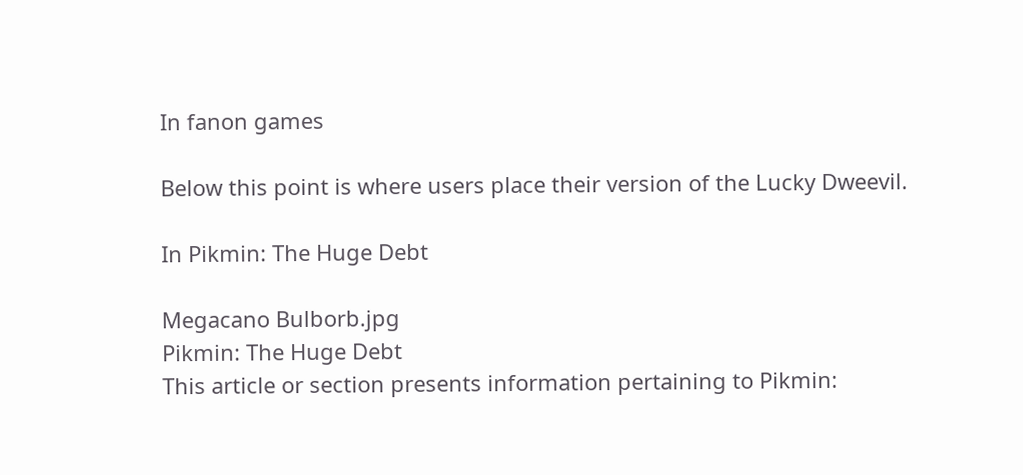In fanon games

Below this point is where users place their version of the Lucky Dweevil.

In Pikmin: The Huge Debt

Megacano Bulborb.jpg
Pikmin: The Huge Debt
This article or section presents information pertaining to Pikmin: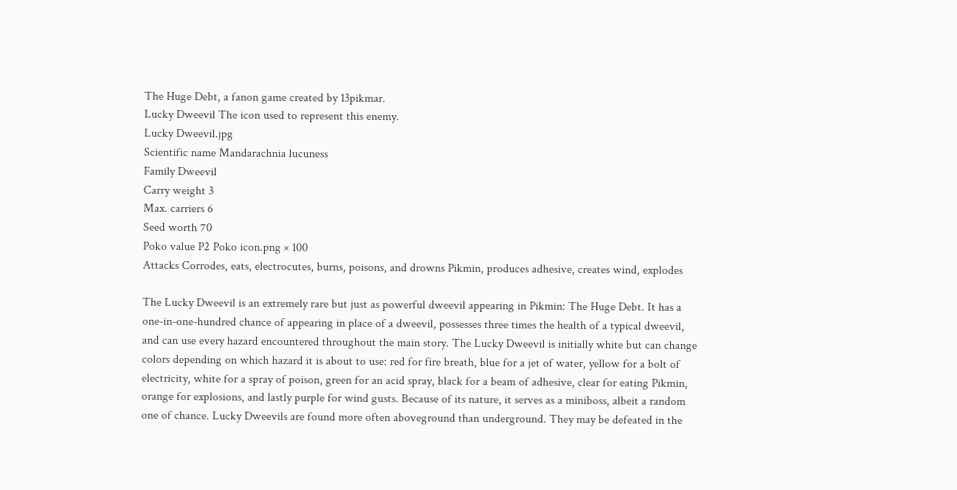The Huge Debt, a fanon game created by 13pikmar.
Lucky Dweevil The icon used to represent this enemy.
Lucky Dweevil.jpg
Scientific name Mandarachnia lucuness
Family Dweevil
Carry weight 3
Max. carriers 6
Seed worth 70
Poko value P2 Poko icon.png × 100
Attacks Corrodes, eats, electrocutes, burns, poisons, and drowns Pikmin, produces adhesive, creates wind, explodes

The Lucky Dweevil is an extremely rare but just as powerful dweevil appearing in Pikmin: The Huge Debt. It has a one-in-one-hundred chance of appearing in place of a dweevil, possesses three times the health of a typical dweevil, and can use every hazard encountered throughout the main story. The Lucky Dweevil is initially white but can change colors depending on which hazard it is about to use: red for fire breath, blue for a jet of water, yellow for a bolt of electricity, white for a spray of poison, green for an acid spray, black for a beam of adhesive, clear for eating Pikmin, orange for explosions, and lastly purple for wind gusts. Because of its nature, it serves as a miniboss, albeit a random one of chance. Lucky Dweevils are found more often aboveground than underground. They may be defeated in the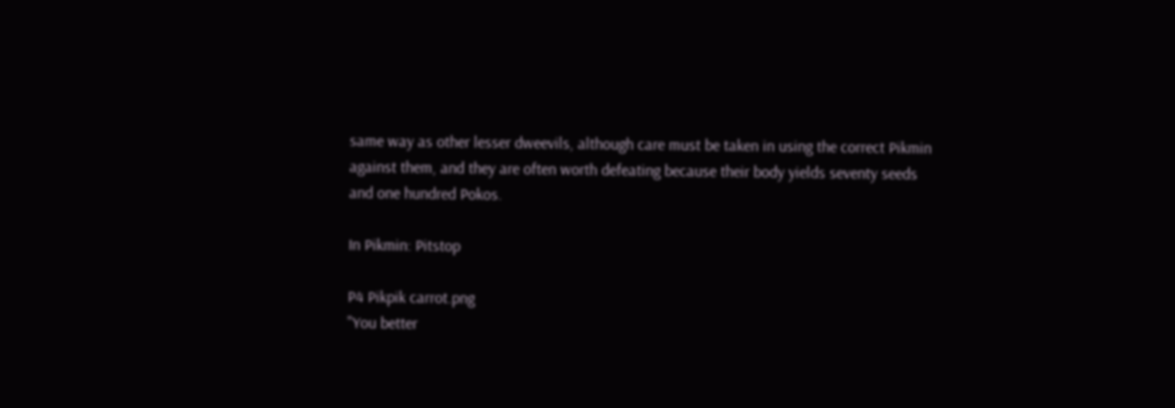same way as other lesser dweevils, although care must be taken in using the correct Pikmin against them, and they are often worth defeating because their body yields seventy seeds and one hundred Pokos.

In Pikmin: Pitstop

P4 Pikpik carrot.png
"You better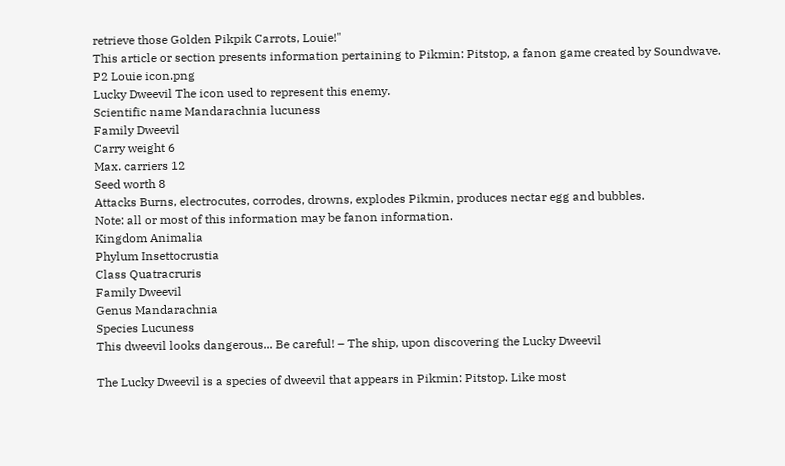retrieve those Golden Pikpik Carrots, Louie!"
This article or section presents information pertaining to Pikmin: Pitstop, a fanon game created by Soundwave.
P2 Louie icon.png
Lucky Dweevil The icon used to represent this enemy.
Scientific name Mandarachnia lucuness
Family Dweevil
Carry weight 6
Max. carriers 12
Seed worth 8
Attacks Burns, electrocutes, corrodes, drowns, explodes Pikmin, produces nectar egg and bubbles.
Note: all or most of this information may be fanon information.
Kingdom Animalia
Phylum Insettocrustia
Class Quatracruris
Family Dweevil
Genus Mandarachnia
Species Lucuness
This dweevil looks dangerous... Be careful! – The ship, upon discovering the Lucky Dweevil

The Lucky Dweevil is a species of dweevil that appears in Pikmin: Pitstop. Like most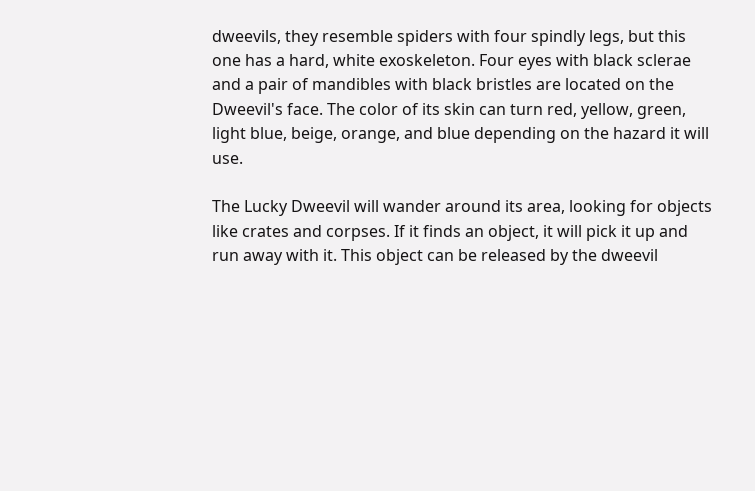dweevils, they resemble spiders with four spindly legs, but this one has a hard, white exoskeleton. Four eyes with black sclerae and a pair of mandibles with black bristles are located on the Dweevil's face. The color of its skin can turn red, yellow, green, light blue, beige, orange, and blue depending on the hazard it will use.

The Lucky Dweevil will wander around its area, looking for objects like crates and corpses. If it finds an object, it will pick it up and run away with it. This object can be released by the dweevil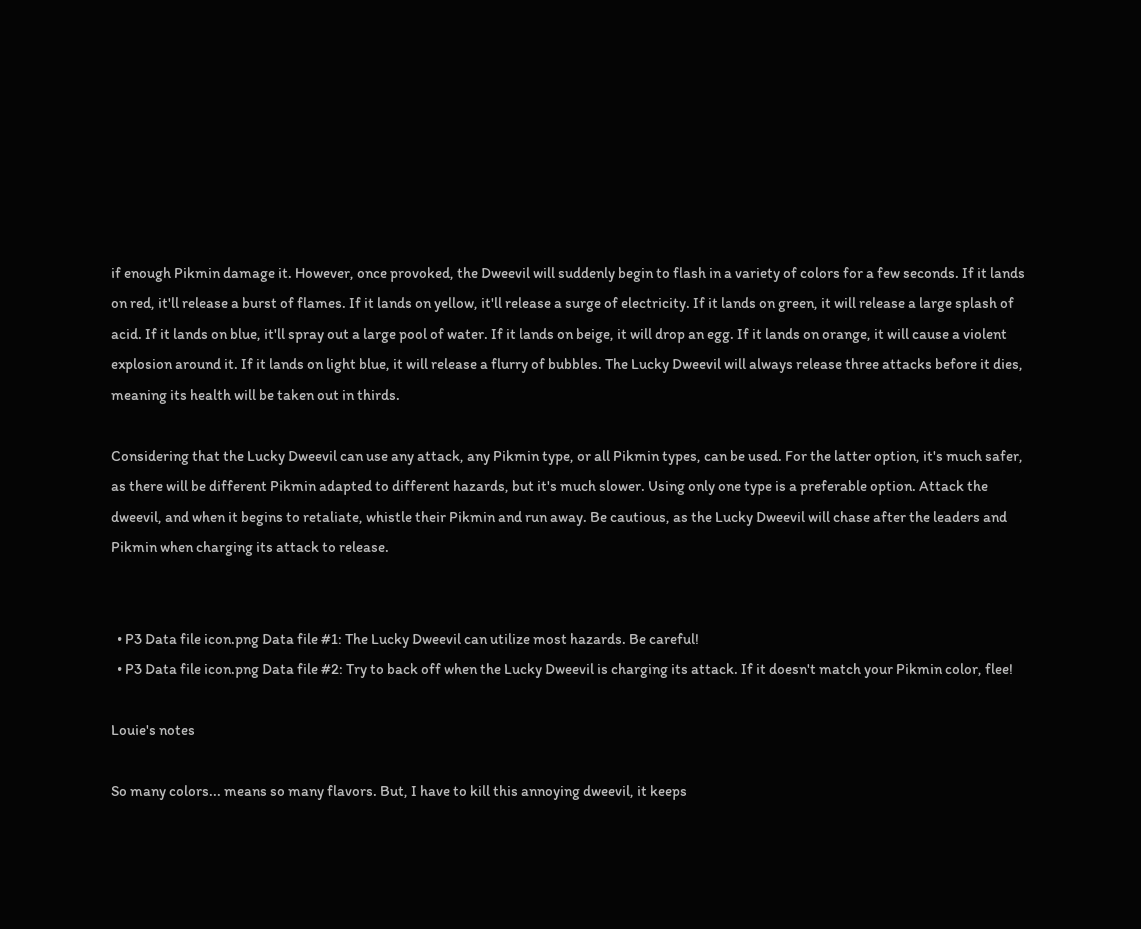if enough Pikmin damage it. However, once provoked, the Dweevil will suddenly begin to flash in a variety of colors for a few seconds. If it lands on red, it'll release a burst of flames. If it lands on yellow, it'll release a surge of electricity. If it lands on green, it will release a large splash of acid. If it lands on blue, it'll spray out a large pool of water. If it lands on beige, it will drop an egg. If it lands on orange, it will cause a violent explosion around it. If it lands on light blue, it will release a flurry of bubbles. The Lucky Dweevil will always release three attacks before it dies, meaning its health will be taken out in thirds.

Considering that the Lucky Dweevil can use any attack, any Pikmin type, or all Pikmin types, can be used. For the latter option, it's much safer, as there will be different Pikmin adapted to different hazards, but it's much slower. Using only one type is a preferable option. Attack the dweevil, and when it begins to retaliate, whistle their Pikmin and run away. Be cautious, as the Lucky Dweevil will chase after the leaders and Pikmin when charging its attack to release.


  • P3 Data file icon.png Data file #1: The Lucky Dweevil can utilize most hazards. Be careful!
  • P3 Data file icon.png Data file #2: Try to back off when the Lucky Dweevil is charging its attack. If it doesn't match your Pikmin color, flee!

Louie's notes

So many colors... means so many flavors. But, I have to kill this annoying dweevil, it keeps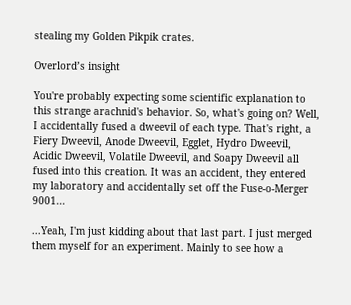stealing my Golden Pikpik crates.

Overlord’s insight

You're probably expecting some scientific explanation to this strange arachnid's behavior. So, what's going on? Well, I accidentally fused a dweevil of each type. That's right, a Fiery Dweevil, Anode Dweevil, Egglet, Hydro Dweevil, Acidic Dweevil, Volatile Dweevil, and Soapy Dweevil all fused into this creation. It was an accident, they entered my laboratory and accidentally set off the Fuse-o-Merger 9001...

...Yeah, I'm just kidding about that last part. I just merged them myself for an experiment. Mainly to see how a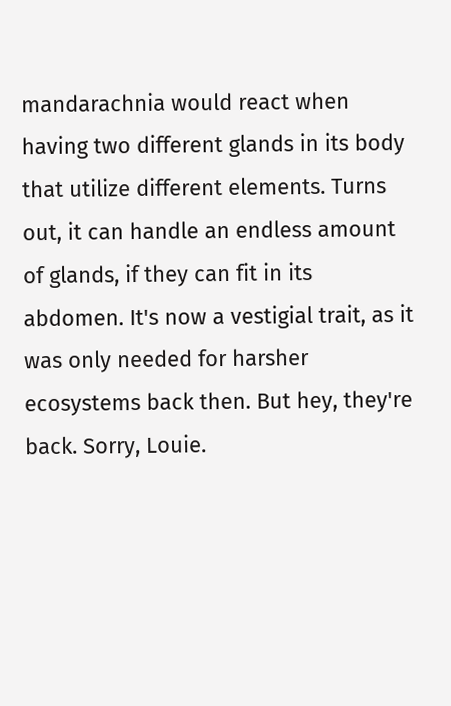mandarachnia would react when having two different glands in its body that utilize different elements. Turns out, it can handle an endless amount of glands, if they can fit in its abdomen. It's now a vestigial trait, as it was only needed for harsher ecosystems back then. But hey, they're back. Sorry, Louie.